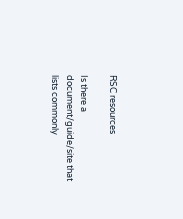RSC resources

Is there a document/guide/site that lists commonly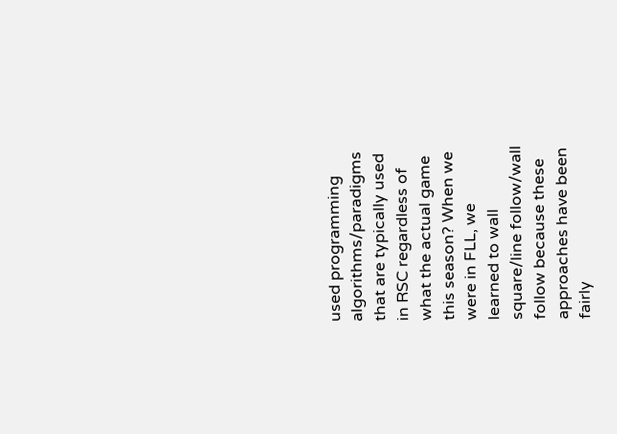used programming algorithms/paradigms that are typically used in RSC regardless of what the actual game this season? When we were in FLL, we learned to wall square/line follow/wall follow because these approaches have been fairly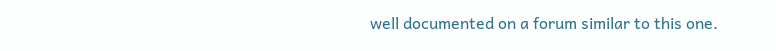well documented on a forum similar to this one.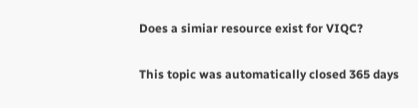Does a simiar resource exist for VIQC?

This topic was automatically closed 365 days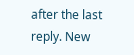after the last reply. New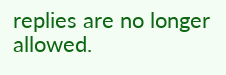replies are no longer allowed.